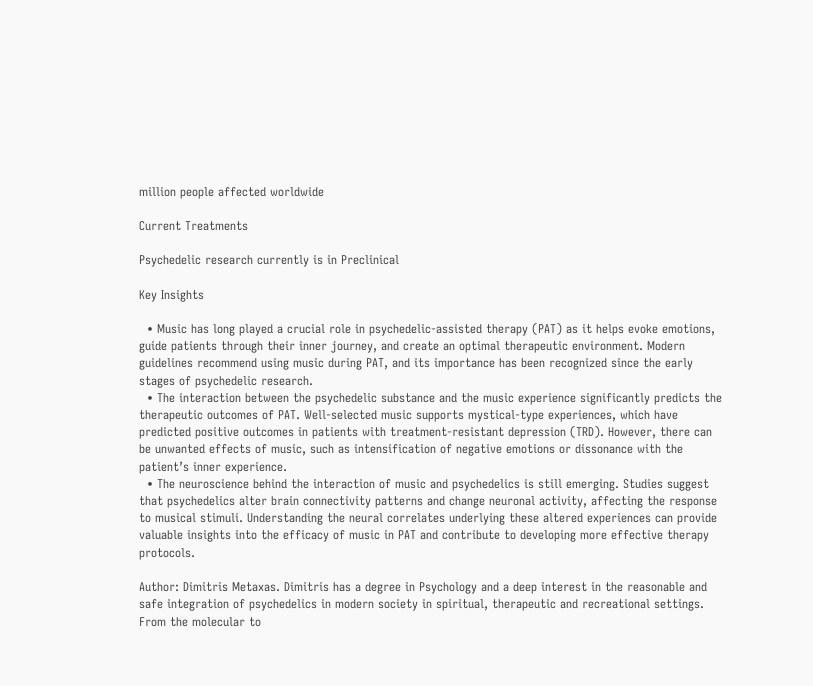million people affected worldwide

Current Treatments

Psychedelic research currently is in Preclinical

Key Insights

  • Music has long played a crucial role in psychedelic-assisted therapy (PAT) as it helps evoke emotions, guide patients through their inner journey, and create an optimal therapeutic environment. Modern guidelines recommend using music during PAT, and its importance has been recognized since the early stages of psychedelic research.
  • The interaction between the psychedelic substance and the music experience significantly predicts the therapeutic outcomes of PAT. Well-selected music supports mystical-type experiences, which have predicted positive outcomes in patients with treatment-resistant depression (TRD). However, there can be unwanted effects of music, such as intensification of negative emotions or dissonance with the patient’s inner experience.
  • The neuroscience behind the interaction of music and psychedelics is still emerging. Studies suggest that psychedelics alter brain connectivity patterns and change neuronal activity, affecting the response to musical stimuli. Understanding the neural correlates underlying these altered experiences can provide valuable insights into the efficacy of music in PAT and contribute to developing more effective therapy protocols.

Author: Dimitris Metaxas. Dimitris has a degree in Psychology and a deep interest in the reasonable and safe integration of psychedelics in modern society in spiritual, therapeutic and recreational settings. From the molecular to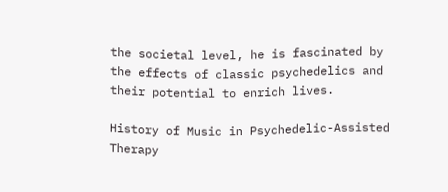the societal level, he is fascinated by the effects of classic psychedelics and their potential to enrich lives.

History of Music in Psychedelic-Assisted Therapy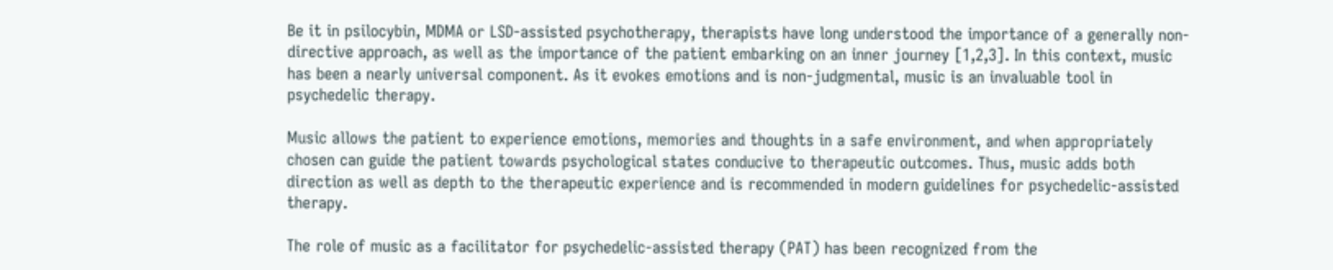Be it in psilocybin, MDMA or LSD-assisted psychotherapy, therapists have long understood the importance of a generally non-directive approach, as well as the importance of the patient embarking on an inner journey [1,2,3]. In this context, music has been a nearly universal component. As it evokes emotions and is non-judgmental, music is an invaluable tool in psychedelic therapy.

Music allows the patient to experience emotions, memories and thoughts in a safe environment, and when appropriately chosen can guide the patient towards psychological states conducive to therapeutic outcomes. Thus, music adds both direction as well as depth to the therapeutic experience and is recommended in modern guidelines for psychedelic-assisted therapy.

The role of music as a facilitator for psychedelic-assisted therapy (PAT) has been recognized from the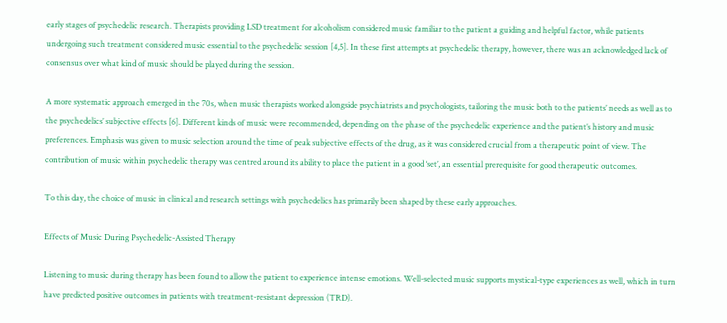early stages of psychedelic research. Therapists providing LSD treatment for alcoholism considered music familiar to the patient a guiding and helpful factor, while patients undergoing such treatment considered music essential to the psychedelic session [4,5]. In these first attempts at psychedelic therapy, however, there was an acknowledged lack of consensus over what kind of music should be played during the session.

A more systematic approach emerged in the 70s, when music therapists worked alongside psychiatrists and psychologists, tailoring the music both to the patients’ needs as well as to the psychedelics’ subjective effects [6]. Different kinds of music were recommended, depending on the phase of the psychedelic experience and the patient’s history and music preferences. Emphasis was given to music selection around the time of peak subjective effects of the drug, as it was considered crucial from a therapeutic point of view. The contribution of music within psychedelic therapy was centred around its ability to place the patient in a good ‘set’, an essential prerequisite for good therapeutic outcomes.

To this day, the choice of music in clinical and research settings with psychedelics has primarily been shaped by these early approaches.

Effects of Music During Psychedelic-Assisted Therapy

Listening to music during therapy has been found to allow the patient to experience intense emotions. Well-selected music supports mystical-type experiences as well, which in turn have predicted positive outcomes in patients with treatment-resistant depression (TRD).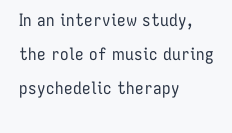In an interview study, the role of music during psychedelic therapy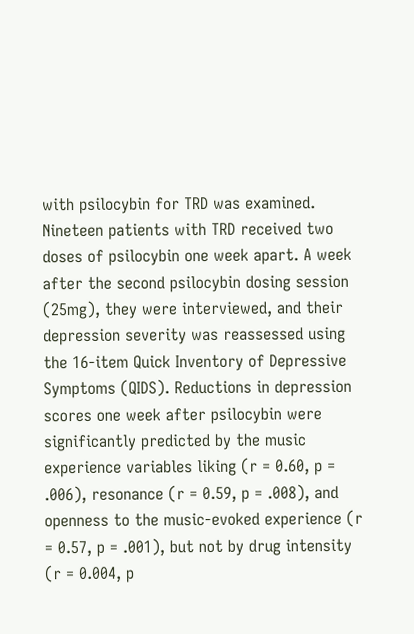with psilocybin for TRD was examined. Nineteen patients with TRD received two doses of psilocybin one week apart. A week after the second psilocybin dosing session (25mg), they were interviewed, and their depression severity was reassessed using the 16-item Quick Inventory of Depressive Symptoms (QIDS). Reductions in depression scores one week after psilocybin were significantly predicted by the music experience variables liking (r = 0.60, p = .006), resonance (r = 0.59, p = .008), and openness to the music-evoked experience (r = 0.57, p = .001), but not by drug intensity (r = 0.004, p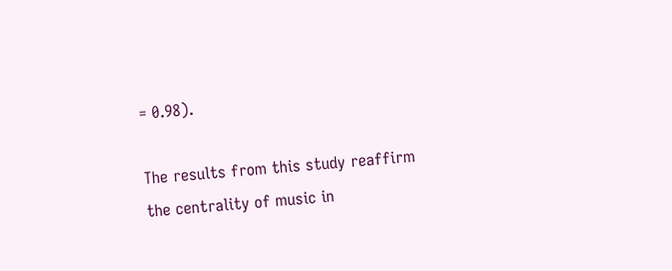= 0.98).

The results from this study reaffirm the centrality of music in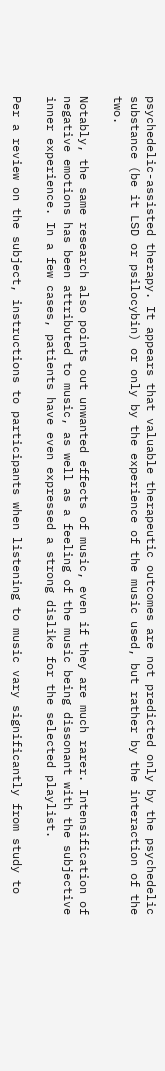psychedelic-assisted therapy. It appears that valuable therapeutic outcomes are not predicted only by the psychedelic substance (be it LSD or psilocybin) or only by the experience of the music used, but rather by the interaction of the two.

Notably, the same research also points out unwanted effects of music, even if they are much rarer. Intensification of negative emotions has been attributed to music, as well as a feeling of the music being dissonant with the subjective inner experience. In a few cases, patients have even expressed a strong dislike for the selected playlist.

Per a review on the subject, instructions to participants when listening to music vary significantly from study to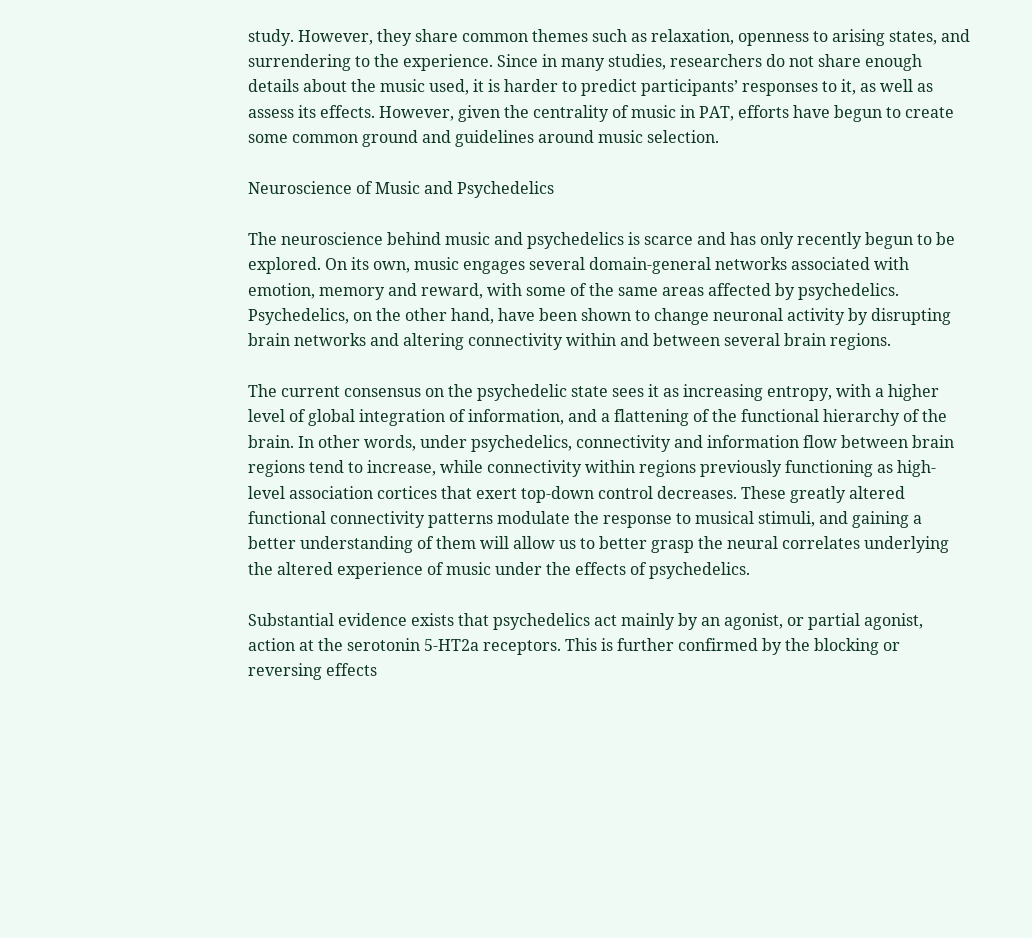study. However, they share common themes such as relaxation, openness to arising states, and surrendering to the experience. Since in many studies, researchers do not share enough details about the music used, it is harder to predict participants’ responses to it, as well as assess its effects. However, given the centrality of music in PAT, efforts have begun to create some common ground and guidelines around music selection.

Neuroscience of Music and Psychedelics

The neuroscience behind music and psychedelics is scarce and has only recently begun to be explored. On its own, music engages several domain-general networks associated with emotion, memory and reward, with some of the same areas affected by psychedelics. Psychedelics, on the other hand, have been shown to change neuronal activity by disrupting brain networks and altering connectivity within and between several brain regions.

The current consensus on the psychedelic state sees it as increasing entropy, with a higher level of global integration of information, and a flattening of the functional hierarchy of the brain. In other words, under psychedelics, connectivity and information flow between brain regions tend to increase, while connectivity within regions previously functioning as high-level association cortices that exert top-down control decreases. These greatly altered functional connectivity patterns modulate the response to musical stimuli, and gaining a better understanding of them will allow us to better grasp the neural correlates underlying the altered experience of music under the effects of psychedelics.

Substantial evidence exists that psychedelics act mainly by an agonist, or partial agonist, action at the serotonin 5-HT2a receptors. This is further confirmed by the blocking or reversing effects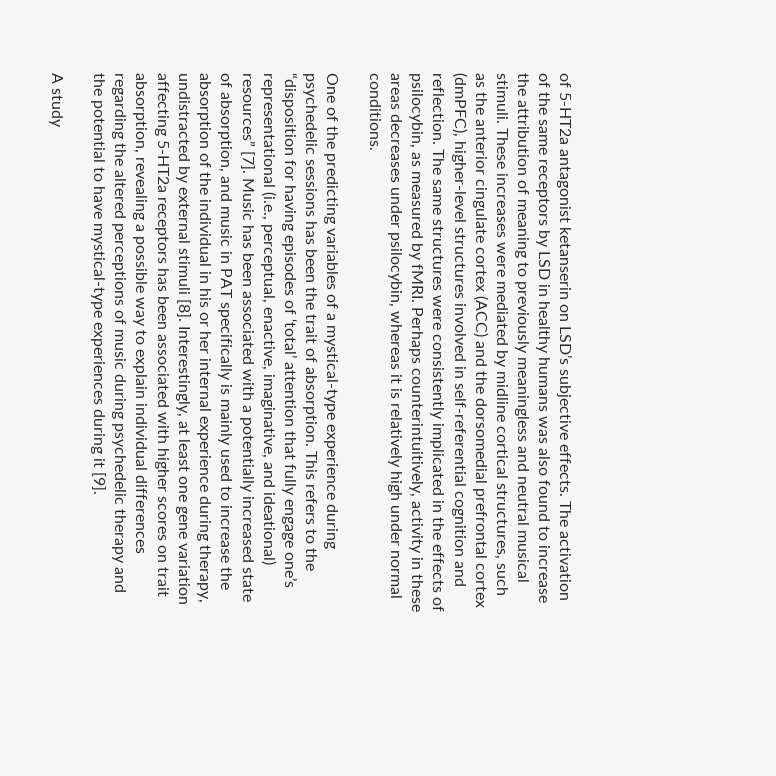of 5-HT2a antagonist ketanserin on LSD’s subjective effects. The activation of the same receptors by LSD in healthy humans was also found to increase the attribution of meaning to previously meaningless and neutral musical stimuli. These increases were mediated by midline cortical structures, such as the anterior cingulate cortex (ACC) and the dorsomedial prefrontal cortex (dmPFC), higher-level structures involved in self-referential cognition and reflection. The same structures were consistently implicated in the effects of psilocybin, as measured by fMRI. Perhaps counterintuitively, activity in these areas decreases under psilocybin, whereas it is relatively high under normal conditions.

One of the predicting variables of a mystical-type experience during psychedelic sessions has been the trait of absorption. This refers to the “disposition for having episodes of ‘total’ attention that fully engage one’s representational (i.e., perceptual, enactive, imaginative, and ideational) resources” [7]. Music has been associated with a potentially increased state of absorption, and music in PAT specifically is mainly used to increase the absorption of the individual in his or her internal experience during therapy, undistracted by external stimuli [8]. Interestingly, at least one gene variation affecting 5-HT2a receptors has been associated with higher scores on trait absorption, revealing a possible way to explain individual differences regarding the altered perceptions of music during psychedelic therapy and the potential to have mystical-type experiences during it [9].

A study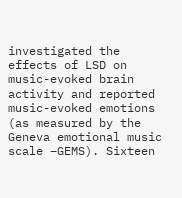investigated the effects of LSD on music-evoked brain activity and reported music-evoked emotions (as measured by the Geneva emotional music scale –GEMS). Sixteen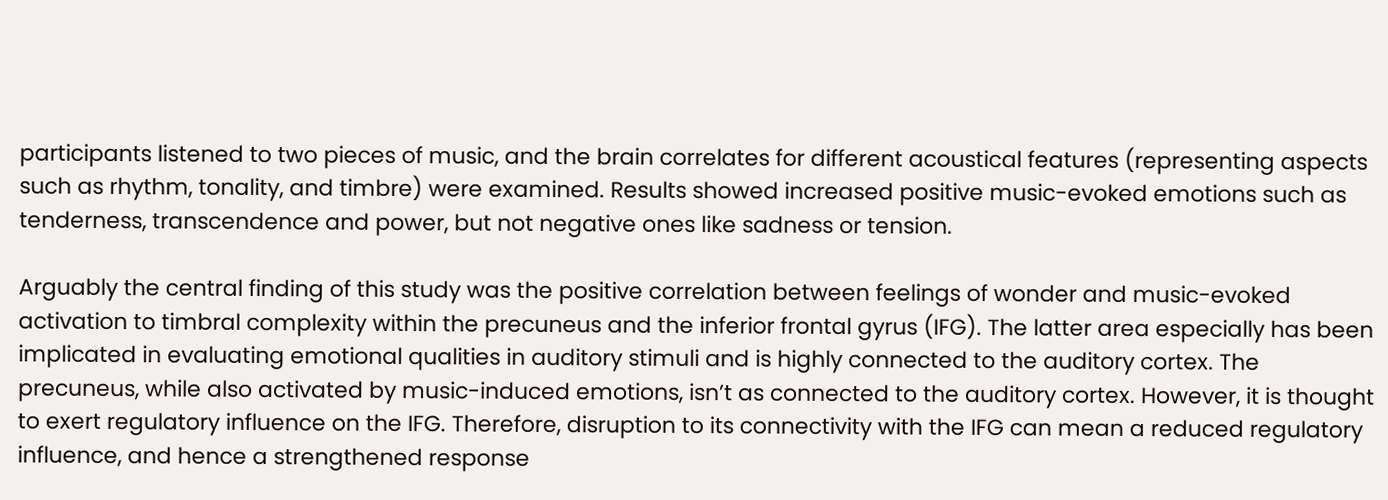participants listened to two pieces of music, and the brain correlates for different acoustical features (representing aspects such as rhythm, tonality, and timbre) were examined. Results showed increased positive music-evoked emotions such as tenderness, transcendence and power, but not negative ones like sadness or tension.

Arguably the central finding of this study was the positive correlation between feelings of wonder and music-evoked activation to timbral complexity within the precuneus and the inferior frontal gyrus (IFG). The latter area especially has been implicated in evaluating emotional qualities in auditory stimuli and is highly connected to the auditory cortex. The precuneus, while also activated by music-induced emotions, isn’t as connected to the auditory cortex. However, it is thought to exert regulatory influence on the IFG. Therefore, disruption to its connectivity with the IFG can mean a reduced regulatory influence, and hence a strengthened response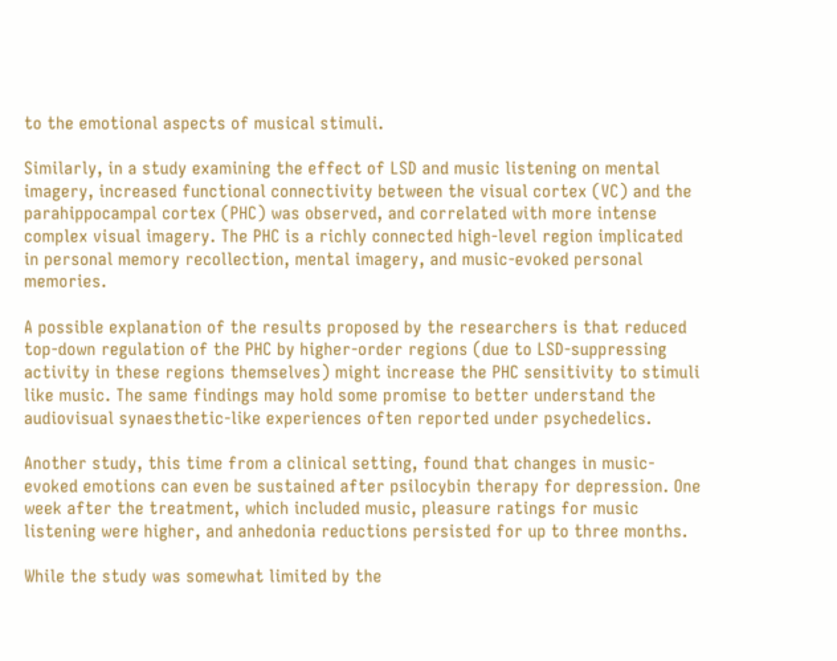to the emotional aspects of musical stimuli.

Similarly, in a study examining the effect of LSD and music listening on mental imagery, increased functional connectivity between the visual cortex (VC) and the parahippocampal cortex (PHC) was observed, and correlated with more intense complex visual imagery. The PHC is a richly connected high-level region implicated in personal memory recollection, mental imagery, and music-evoked personal memories.

A possible explanation of the results proposed by the researchers is that reduced top-down regulation of the PHC by higher-order regions (due to LSD-suppressing activity in these regions themselves) might increase the PHC sensitivity to stimuli like music. The same findings may hold some promise to better understand the audiovisual synaesthetic-like experiences often reported under psychedelics.

Another study, this time from a clinical setting, found that changes in music-evoked emotions can even be sustained after psilocybin therapy for depression. One week after the treatment, which included music, pleasure ratings for music listening were higher, and anhedonia reductions persisted for up to three months.

While the study was somewhat limited by the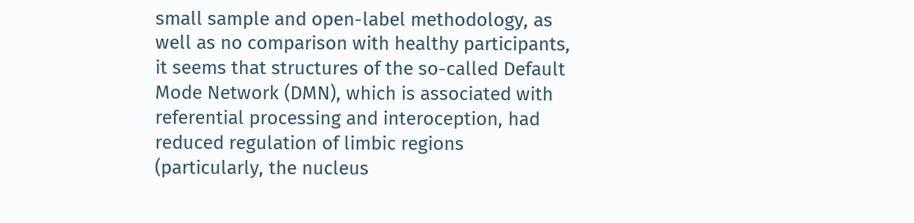small sample and open-label methodology, as well as no comparison with healthy participants, it seems that structures of the so-called Default Mode Network (DMN), which is associated with referential processing and interoception, had reduced regulation of limbic regions (particularly, the nucleus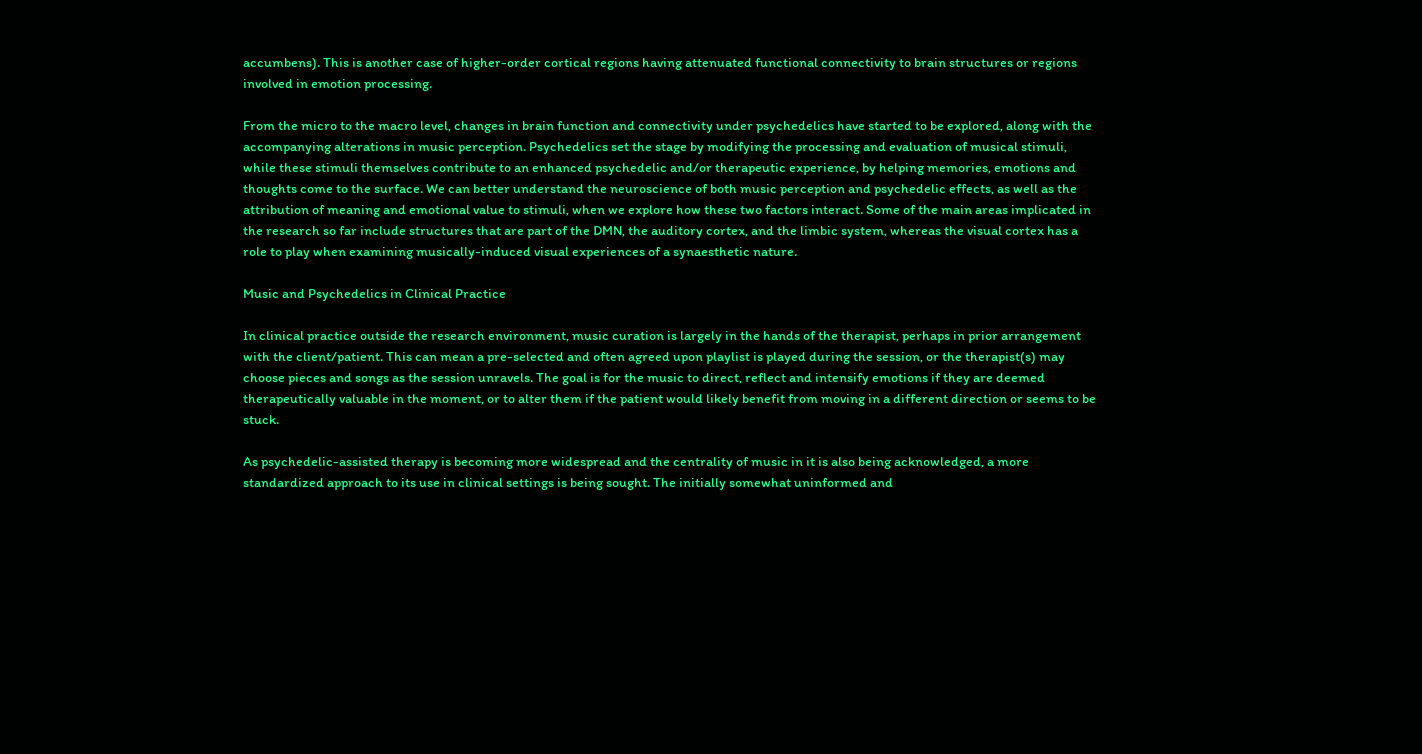accumbens). This is another case of higher-order cortical regions having attenuated functional connectivity to brain structures or regions involved in emotion processing.

From the micro to the macro level, changes in brain function and connectivity under psychedelics have started to be explored, along with the accompanying alterations in music perception. Psychedelics set the stage by modifying the processing and evaluation of musical stimuli, while these stimuli themselves contribute to an enhanced psychedelic and/or therapeutic experience, by helping memories, emotions and thoughts come to the surface. We can better understand the neuroscience of both music perception and psychedelic effects, as well as the attribution of meaning and emotional value to stimuli, when we explore how these two factors interact. Some of the main areas implicated in the research so far include structures that are part of the DMN, the auditory cortex, and the limbic system, whereas the visual cortex has a role to play when examining musically-induced visual experiences of a synaesthetic nature.

Music and Psychedelics in Clinical Practice

In clinical practice outside the research environment, music curation is largely in the hands of the therapist, perhaps in prior arrangement with the client/patient. This can mean a pre-selected and often agreed upon playlist is played during the session, or the therapist(s) may choose pieces and songs as the session unravels. The goal is for the music to direct, reflect and intensify emotions if they are deemed therapeutically valuable in the moment, or to alter them if the patient would likely benefit from moving in a different direction or seems to be stuck.

As psychedelic-assisted therapy is becoming more widespread and the centrality of music in it is also being acknowledged, a more standardized approach to its use in clinical settings is being sought. The initially somewhat uninformed and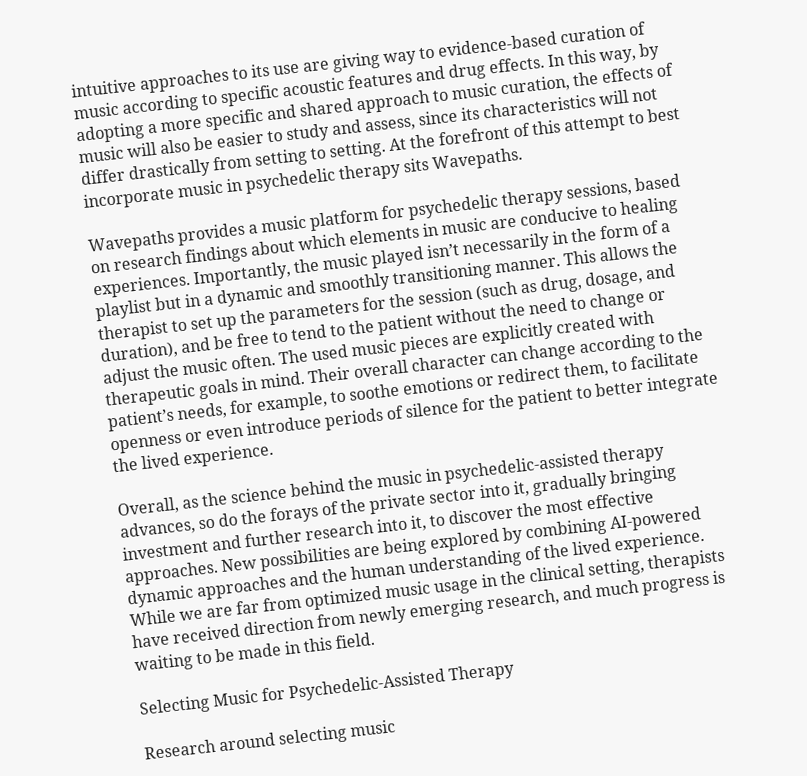intuitive approaches to its use are giving way to evidence-based curation of music according to specific acoustic features and drug effects. In this way, by adopting a more specific and shared approach to music curation, the effects of music will also be easier to study and assess, since its characteristics will not differ drastically from setting to setting. At the forefront of this attempt to best incorporate music in psychedelic therapy sits Wavepaths.

Wavepaths provides a music platform for psychedelic therapy sessions, based on research findings about which elements in music are conducive to healing experiences. Importantly, the music played isn’t necessarily in the form of a playlist but in a dynamic and smoothly transitioning manner. This allows the therapist to set up the parameters for the session (such as drug, dosage, and duration), and be free to tend to the patient without the need to change or adjust the music often. The used music pieces are explicitly created with therapeutic goals in mind. Their overall character can change according to the patient’s needs, for example, to soothe emotions or redirect them, to facilitate openness or even introduce periods of silence for the patient to better integrate the lived experience.

Overall, as the science behind the music in psychedelic-assisted therapy advances, so do the forays of the private sector into it, gradually bringing investment and further research into it, to discover the most effective approaches. New possibilities are being explored by combining AI-powered dynamic approaches and the human understanding of the lived experience. While we are far from optimized music usage in the clinical setting, therapists have received direction from newly emerging research, and much progress is waiting to be made in this field.

Selecting Music for Psychedelic-Assisted Therapy

Research around selecting music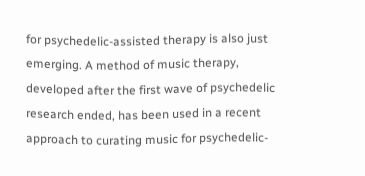for psychedelic-assisted therapy is also just emerging. A method of music therapy, developed after the first wave of psychedelic research ended, has been used in a recent approach to curating music for psychedelic-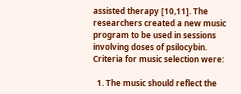assisted therapy [10,11]. The researchers created a new music program to be used in sessions involving doses of psilocybin. Criteria for music selection were:

  1. The music should reflect the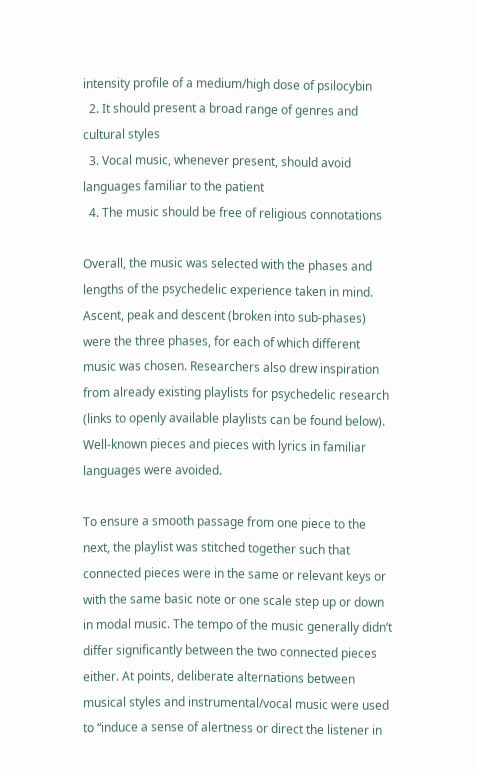intensity profile of a medium/high dose of psilocybin
  2. It should present a broad range of genres and cultural styles
  3. Vocal music, whenever present, should avoid languages familiar to the patient
  4. The music should be free of religious connotations

Overall, the music was selected with the phases and lengths of the psychedelic experience taken in mind. Ascent, peak and descent (broken into sub-phases) were the three phases, for each of which different music was chosen. Researchers also drew inspiration from already existing playlists for psychedelic research (links to openly available playlists can be found below). Well-known pieces and pieces with lyrics in familiar languages were avoided.

To ensure a smooth passage from one piece to the next, the playlist was stitched together such that connected pieces were in the same or relevant keys or with the same basic note or one scale step up or down in modal music. The tempo of the music generally didn’t differ significantly between the two connected pieces either. At points, deliberate alternations between musical styles and instrumental/vocal music were used to “induce a sense of alertness or direct the listener in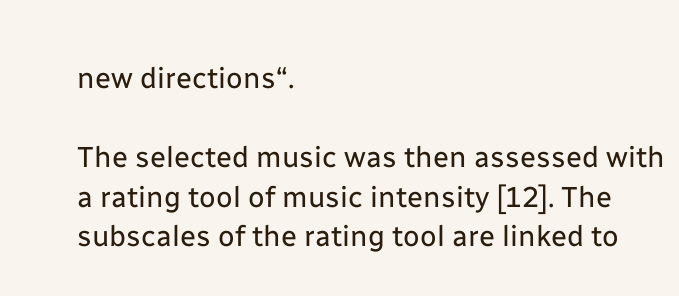new directions“.

The selected music was then assessed with a rating tool of music intensity [12]. The subscales of the rating tool are linked to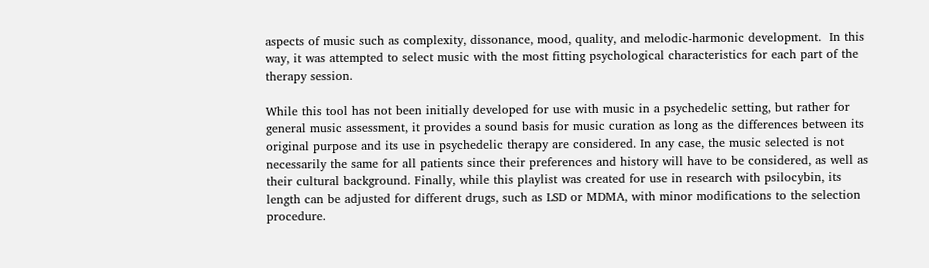aspects of music such as complexity, dissonance, mood, quality, and melodic-harmonic development.  In this way, it was attempted to select music with the most fitting psychological characteristics for each part of the therapy session.

While this tool has not been initially developed for use with music in a psychedelic setting, but rather for general music assessment, it provides a sound basis for music curation as long as the differences between its original purpose and its use in psychedelic therapy are considered. In any case, the music selected is not necessarily the same for all patients since their preferences and history will have to be considered, as well as their cultural background. Finally, while this playlist was created for use in research with psilocybin, its length can be adjusted for different drugs, such as LSD or MDMA, with minor modifications to the selection procedure.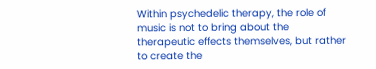Within psychedelic therapy, the role of music is not to bring about the therapeutic effects themselves, but rather to create the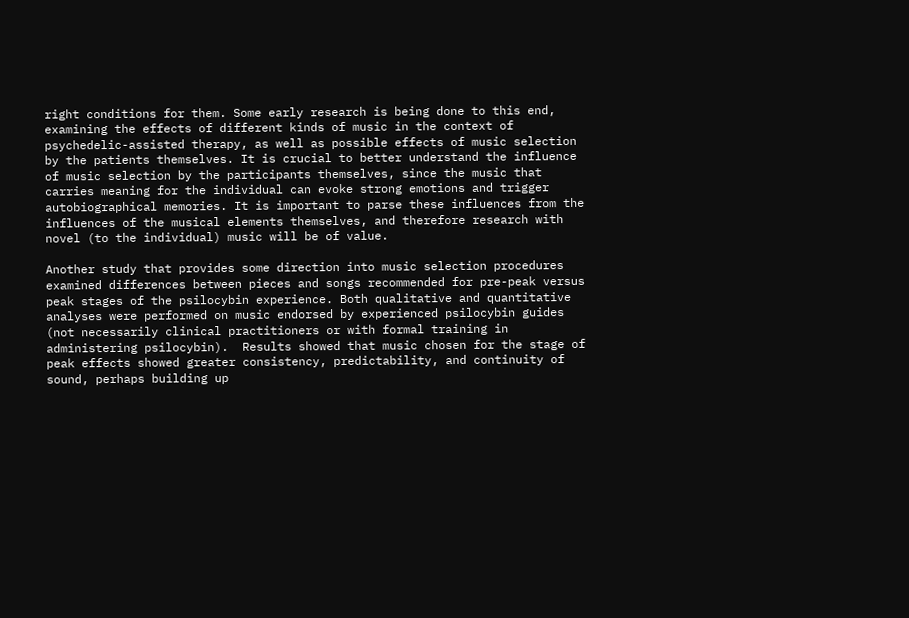right conditions for them. Some early research is being done to this end, examining the effects of different kinds of music in the context of psychedelic-assisted therapy, as well as possible effects of music selection by the patients themselves. It is crucial to better understand the influence of music selection by the participants themselves, since the music that carries meaning for the individual can evoke strong emotions and trigger autobiographical memories. It is important to parse these influences from the influences of the musical elements themselves, and therefore research with novel (to the individual) music will be of value.

Another study that provides some direction into music selection procedures examined differences between pieces and songs recommended for pre-peak versus peak stages of the psilocybin experience. Both qualitative and quantitative analyses were performed on music endorsed by experienced psilocybin guides (not necessarily clinical practitioners or with formal training in administering psilocybin).  Results showed that music chosen for the stage of peak effects showed greater consistency, predictability, and continuity of sound, perhaps building up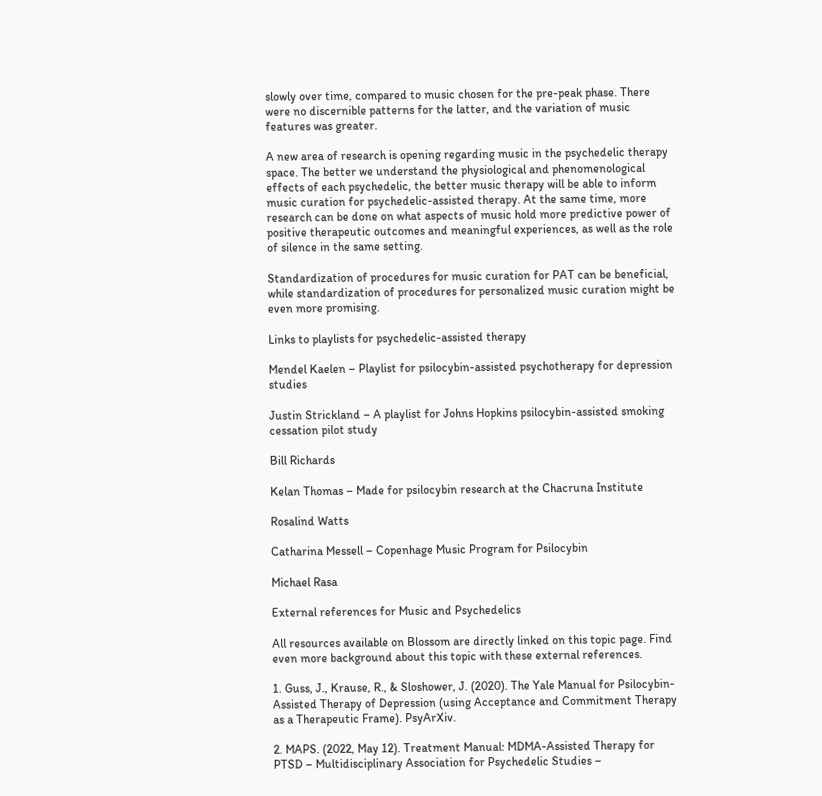slowly over time, compared to music chosen for the pre-peak phase. There were no discernible patterns for the latter, and the variation of music features was greater.

A new area of research is opening regarding music in the psychedelic therapy space. The better we understand the physiological and phenomenological effects of each psychedelic, the better music therapy will be able to inform music curation for psychedelic-assisted therapy. At the same time, more research can be done on what aspects of music hold more predictive power of positive therapeutic outcomes and meaningful experiences, as well as the role of silence in the same setting.

Standardization of procedures for music curation for PAT can be beneficial, while standardization of procedures for personalized music curation might be even more promising.

Links to playlists for psychedelic-assisted therapy

Mendel Kaelen – Playlist for psilocybin-assisted psychotherapy for depression studies

Justin Strickland – A playlist for Johns Hopkins psilocybin-assisted smoking cessation pilot study

Bill Richards

Kelan Thomas – Made for psilocybin research at the Chacruna Institute

Rosalind Watts

Catharina Messell – Copenhage Music Program for Psilocybin

Michael Rasa

External references for Music and Psychedelics

All resources available on Blossom are directly linked on this topic page. Find even more background about this topic with these external references.

1. Guss, J., Krause, R., & Sloshower, J. (2020). The Yale Manual for Psilocybin-Assisted Therapy of Depression (using Acceptance and Commitment Therapy as a Therapeutic Frame). PsyArXiv.

2. MAPS. (2022, May 12). Treatment Manual: MDMA-Assisted Therapy for PTSD – Multidisciplinary Association for Psychedelic Studies –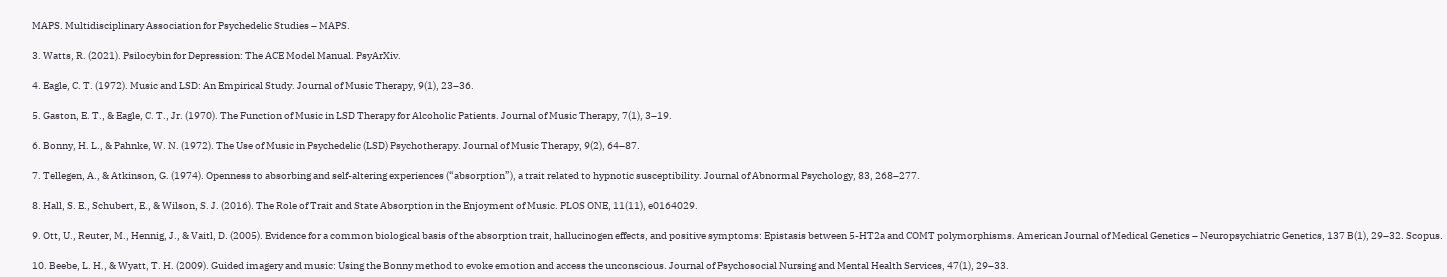MAPS. Multidisciplinary Association for Psychedelic Studies – MAPS.

3. Watts, R. (2021). Psilocybin for Depression: The ACE Model Manual. PsyArXiv.

4. Eagle, C. T. (1972). Music and LSD: An Empirical Study. Journal of Music Therapy, 9(1), 23–36.

5. Gaston, E. T., & Eagle, C. T., Jr. (1970). The Function of Music in LSD Therapy for Alcoholic Patients. Journal of Music Therapy, 7(1), 3–19.

6. Bonny, H. L., & Pahnke, W. N. (1972). The Use of Music in Psychedelic (LSD) Psychotherapy. Journal of Music Therapy, 9(2), 64–87.

7. Tellegen, A., & Atkinson, G. (1974). Openness to absorbing and self-altering experiences (“absorption”), a trait related to hypnotic susceptibility. Journal of Abnormal Psychology, 83, 268–277.

8. Hall, S. E., Schubert, E., & Wilson, S. J. (2016). The Role of Trait and State Absorption in the Enjoyment of Music. PLOS ONE, 11(11), e0164029.

9. Ott, U., Reuter, M., Hennig, J., & Vaitl, D. (2005). Evidence for a common biological basis of the absorption trait, hallucinogen effects, and positive symptoms: Epistasis between 5-HT2a and COMT polymorphisms. American Journal of Medical Genetics – Neuropsychiatric Genetics, 137 B(1), 29–32. Scopus.

10. Beebe, L. H., & Wyatt, T. H. (2009). Guided imagery and music: Using the Bonny method to evoke emotion and access the unconscious. Journal of Psychosocial Nursing and Mental Health Services, 47(1), 29–33.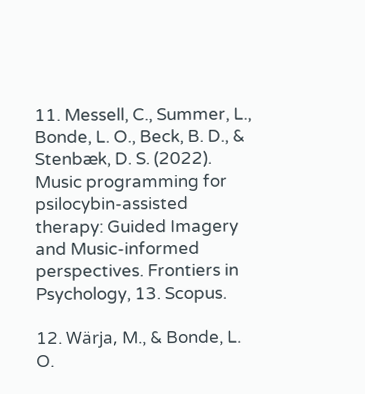11. Messell, C., Summer, L., Bonde, L. O., Beck, B. D., & Stenbæk, D. S. (2022). Music programming for psilocybin-assisted therapy: Guided Imagery and Music-informed perspectives. Frontiers in Psychology, 13. Scopus.

12. Wärja, M., & Bonde, L. O.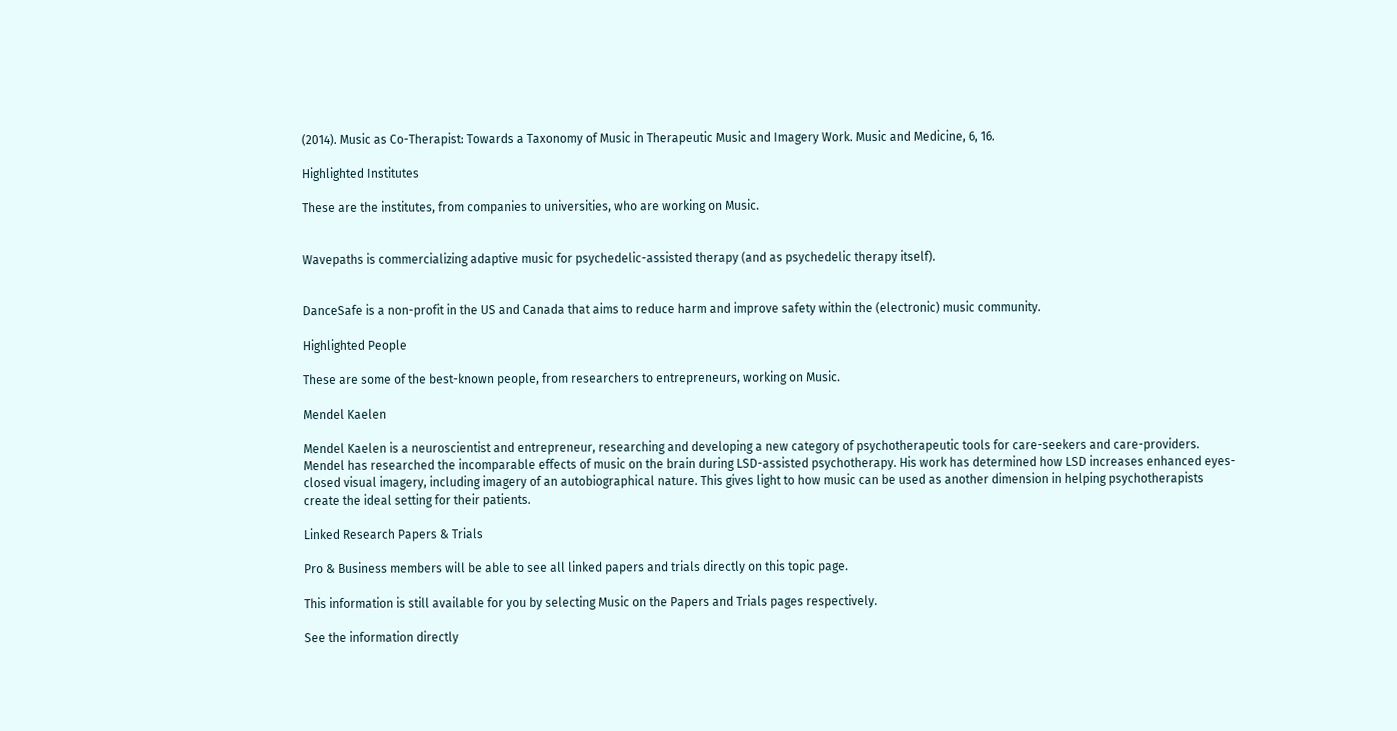(2014). Music as Co-Therapist: Towards a Taxonomy of Music in Therapeutic Music and Imagery Work. Music and Medicine, 6, 16.

Highlighted Institutes

These are the institutes, from companies to universities, who are working on Music.


Wavepaths is commercializing adaptive music for psychedelic-assisted therapy (and as psychedelic therapy itself).


DanceSafe is a non-profit in the US and Canada that aims to reduce harm and improve safety within the (electronic) music community.

Highlighted People

These are some of the best-known people, from researchers to entrepreneurs, working on Music.

Mendel Kaelen

Mendel Kaelen is a neuroscientist and entrepreneur, researching and developing a new category of psychotherapeutic tools for care-seekers and care-providers. Mendel has researched the incomparable effects of music on the brain during LSD-assisted psychotherapy. His work has determined how LSD increases enhanced eyes-closed visual imagery, including imagery of an autobiographical nature. This gives light to how music can be used as another dimension in helping psychotherapists create the ideal setting for their patients.

Linked Research Papers & Trials

Pro & Business members will be able to see all linked papers and trials directly on this topic page.

This information is still available for you by selecting Music on the Papers and Trials pages respectively.

See the information directly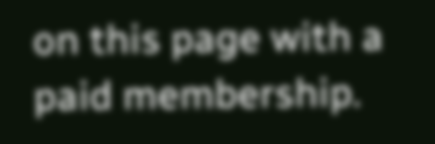on this page with a paid membership.